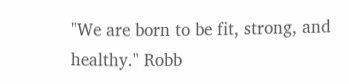"We are born to be fit, strong, and healthy." Robb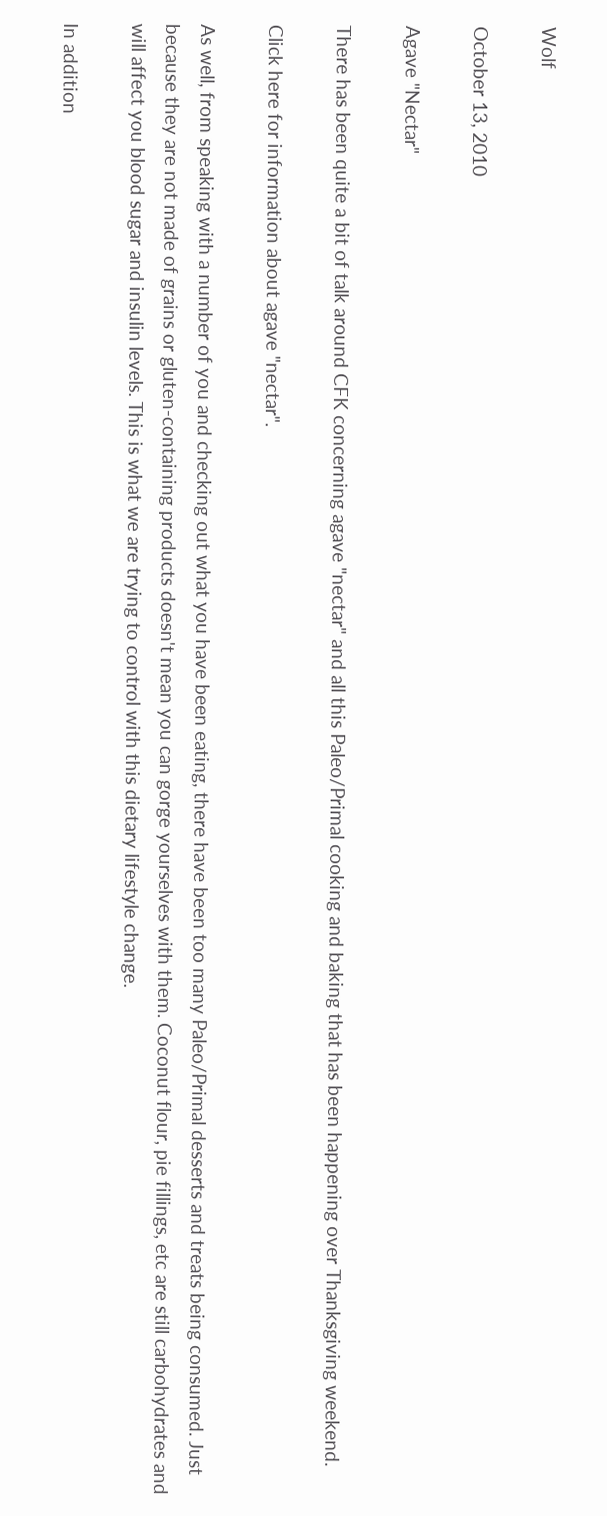Wolf

October 13, 2010

Agave "Nectar"

There has been quite a bit of talk around CFK concerning agave "nectar" and all this Paleo/Primal cooking and baking that has been happening over Thanksgiving weekend.

Click here for information about agave "nectar".

As well, from speaking with a number of you and checking out what you have been eating, there have been too many Paleo/Primal desserts and treats being consumed. Just because they are not made of grains or gluten-containing products doesn't mean you can gorge yourselves with them. Coconut flour, pie fillings, etc are still carbohydrates and will affect you blood sugar and insulin levels. This is what we are trying to control with this dietary lifestyle change.

In addition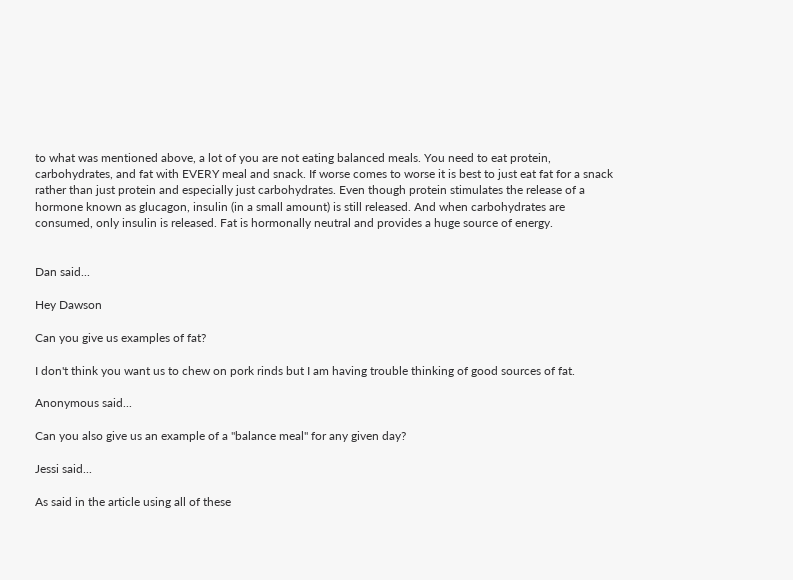to what was mentioned above, a lot of you are not eating balanced meals. You need to eat protein, carbohydrates, and fat with EVERY meal and snack. If worse comes to worse it is best to just eat fat for a snack rather than just protein and especially just carbohydrates. Even though protein stimulates the release of a hormone known as glucagon, insulin (in a small amount) is still released. And when carbohydrates are consumed, only insulin is released. Fat is hormonally neutral and provides a huge source of energy.


Dan said...

Hey Dawson

Can you give us examples of fat?

I don't think you want us to chew on pork rinds but I am having trouble thinking of good sources of fat.

Anonymous said...

Can you also give us an example of a "balance meal" for any given day?

Jessi said...

As said in the article using all of these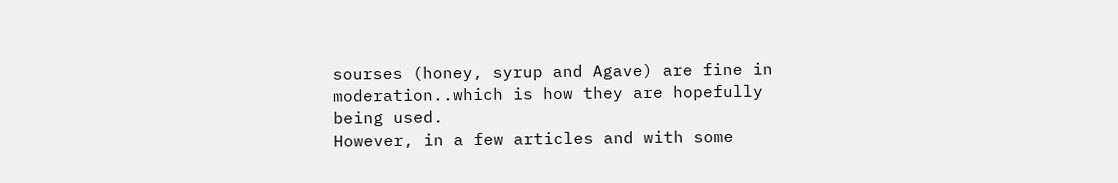sourses (honey, syrup and Agave) are fine in moderation..which is how they are hopefully being used.
However, in a few articles and with some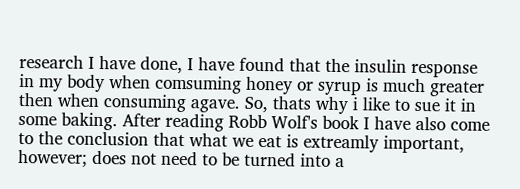research I have done, I have found that the insulin response in my body when comsuming honey or syrup is much greater then when consuming agave. So, thats why i like to sue it in some baking. After reading Robb Wolf's book I have also come to the conclusion that what we eat is extreamly important, however; does not need to be turned into a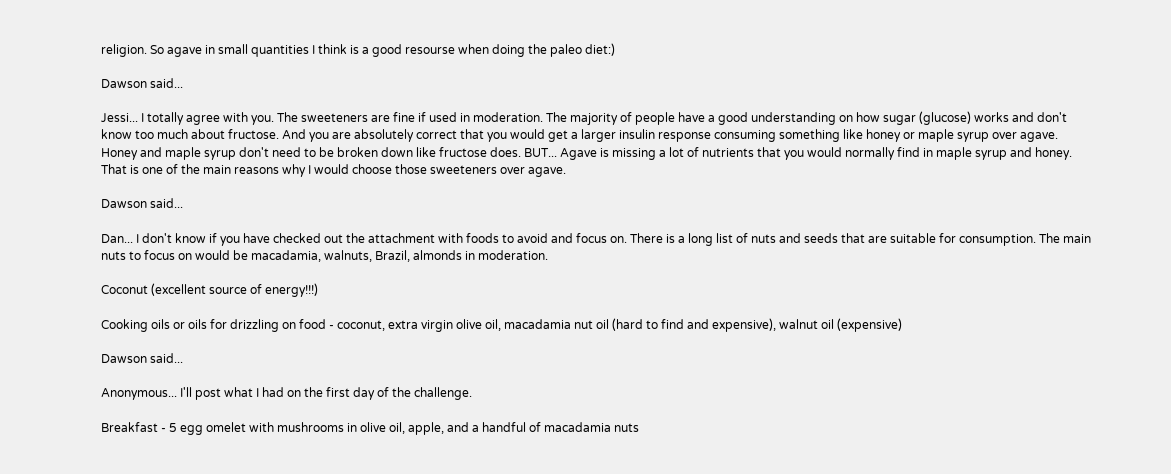religion. So agave in small quantities I think is a good resourse when doing the paleo diet:)

Dawson said...

Jessi... I totally agree with you. The sweeteners are fine if used in moderation. The majority of people have a good understanding on how sugar (glucose) works and don't know too much about fructose. And you are absolutely correct that you would get a larger insulin response consuming something like honey or maple syrup over agave. Honey and maple syrup don't need to be broken down like fructose does. BUT... Agave is missing a lot of nutrients that you would normally find in maple syrup and honey. That is one of the main reasons why I would choose those sweeteners over agave.

Dawson said...

Dan... I don't know if you have checked out the attachment with foods to avoid and focus on. There is a long list of nuts and seeds that are suitable for consumption. The main nuts to focus on would be macadamia, walnuts, Brazil, almonds in moderation.

Coconut (excellent source of energy!!!)

Cooking oils or oils for drizzling on food - coconut, extra virgin olive oil, macadamia nut oil (hard to find and expensive), walnut oil (expensive)

Dawson said...

Anonymous... I'll post what I had on the first day of the challenge.

Breakfast - 5 egg omelet with mushrooms in olive oil, apple, and a handful of macadamia nuts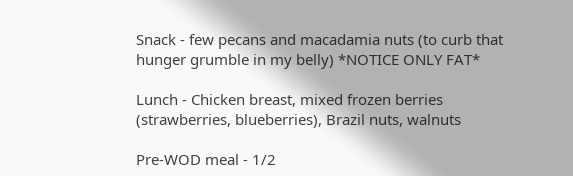Snack - few pecans and macadamia nuts (to curb that hunger grumble in my belly) *NOTICE ONLY FAT*

Lunch - Chicken breast, mixed frozen berries (strawberries, blueberries), Brazil nuts, walnuts

Pre-WOD meal - 1/2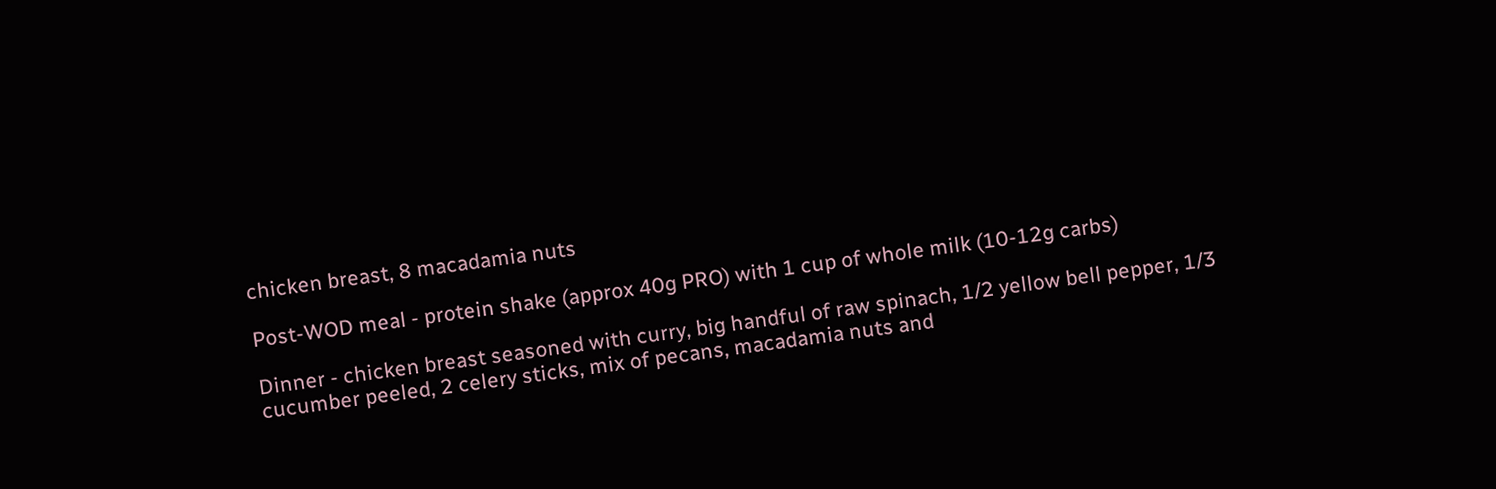chicken breast, 8 macadamia nuts

Post-WOD meal - protein shake (approx 40g PRO) with 1 cup of whole milk (10-12g carbs)

Dinner - chicken breast seasoned with curry, big handful of raw spinach, 1/2 yellow bell pepper, 1/3 cucumber peeled, 2 celery sticks, mix of pecans, macadamia nuts and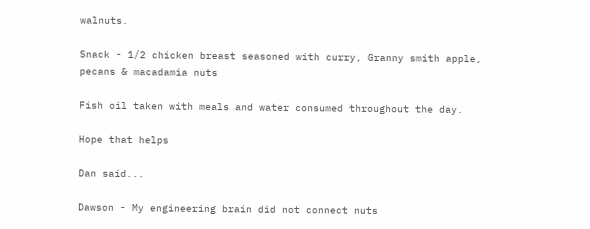walnuts.

Snack - 1/2 chicken breast seasoned with curry, Granny smith apple, pecans & macadamia nuts

Fish oil taken with meals and water consumed throughout the day.

Hope that helps

Dan said...

Dawson - My engineering brain did not connect nuts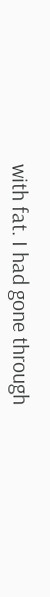with fat. I had gone through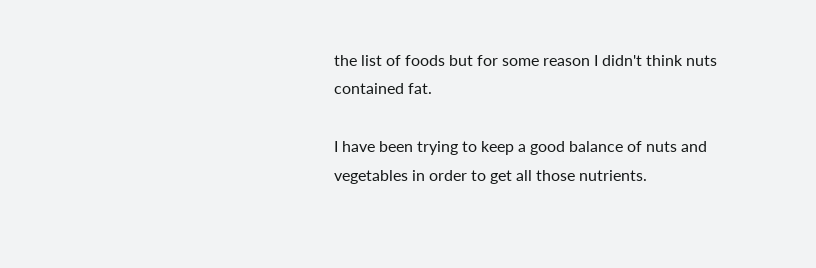the list of foods but for some reason I didn't think nuts contained fat.

I have been trying to keep a good balance of nuts and vegetables in order to get all those nutrients.